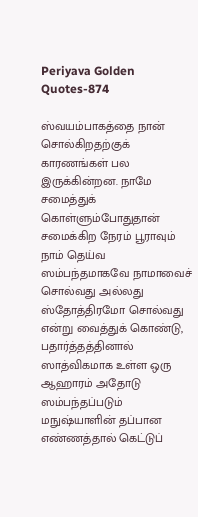Periyava Golden Quotes-874

ஸ்வயம்பாகத்தை நான் சொல்கிறதற்குக் காரணங்கள் பல இருக்கின்றன. நாமே சமைத்துக் கொள்ளும்போதுதான் சமைக்கிற நேரம் பூராவும் நாம் தெய்வ ஸம்பந்தமாகவே நாமாவைச் சொல்வது அல்லது ஸ்தோத்திரமோ சொல்வது என்று வைத்துக் கொண்டு, பதார்த்தத்தினால் ஸாத்விகமாக உள்ள ஒரு ஆஹாரம் அதோடு ஸம்பந்தப்படும் மநுஷ்யாளின் தப்பான எண்ணத்தால் கெட்டுப்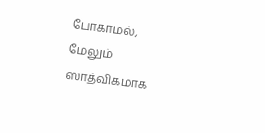போகாமல், மேலும் ஸாத்விகமாக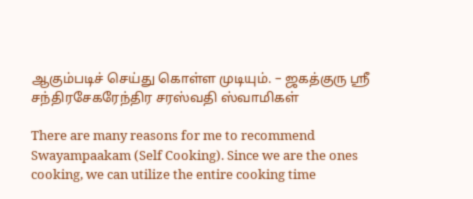ஆகும்படிச் செய்து கொள்ள முடியும். – ஜகத்குரு ஸ்ரீ சந்திரசேகரேந்திர சரஸ்வதி ஸ்வாமிகள்

There are many reasons for me to recommend Swayampaakam (Self Cooking). Since we are the ones cooking, we can utilize the entire cooking time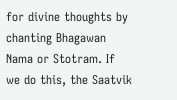for divine thoughts by chanting Bhagawan Nama or Stotram. If we do this, the Saatvik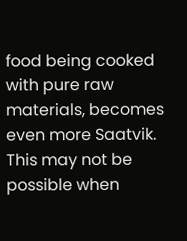food being cooked with pure raw materials, becomes even more Saatvik. This may not be possible when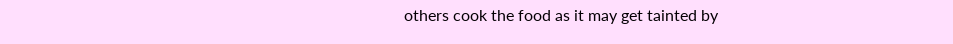others cook the food as it may get tainted by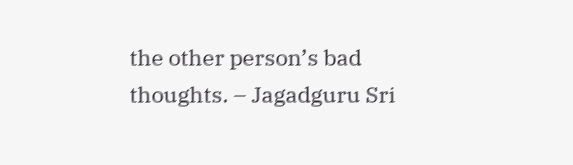the other person’s bad thoughts. – Jagadguru Sri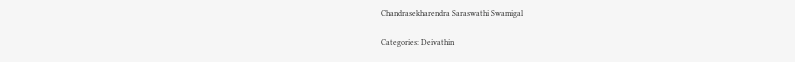Chandrasekharendra Saraswathi Swamigal

Categories: Deivathin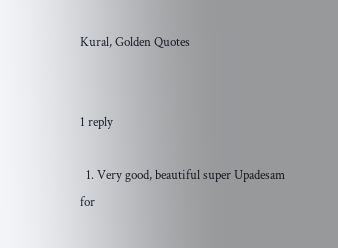Kural, Golden Quotes


1 reply

  1. Very good, beautiful super Upadesam for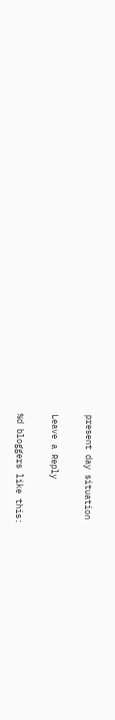present day situation

Leave a Reply

%d bloggers like this: